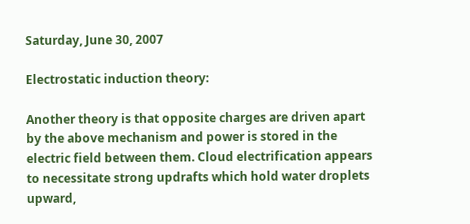Saturday, June 30, 2007

Electrostatic induction theory:

Another theory is that opposite charges are driven apart by the above mechanism and power is stored in the electric field between them. Cloud electrification appears to necessitate strong updrafts which hold water droplets upward,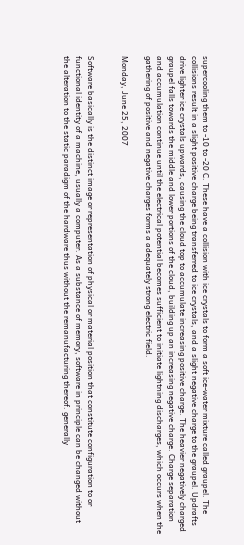supercooling them to -10 to -20 C. These have a collision with ice crystals to form a soft ice-water mixture called graupel. The collisions result in a slight positive charge being transferred to ice crystals, and a slight negative charge to the graupel. Updrafts drive lighter ice crystals upwards, causing the cloud top to accumulate increasing positive charge. The heavier negatively charged graupel falls towards the middle and lower portions of the cloud, building up an increasing negative charge. Charge separation and accumulation continue until the electrical potential becomes sufficient to initiate lightning discharges, which occurs when the gathering of positive and negative charges forms a adequately strong electric field.

Monday, June 25, 2007


Software basically is the distinct image or representation of physical or material position that constitute configuration to or functional identity of a machine, usually a computer. As a substance of memory, software in principle can be changed without the alteration to the static paradigm of the hardware thus without the remanufacturing thereof. generally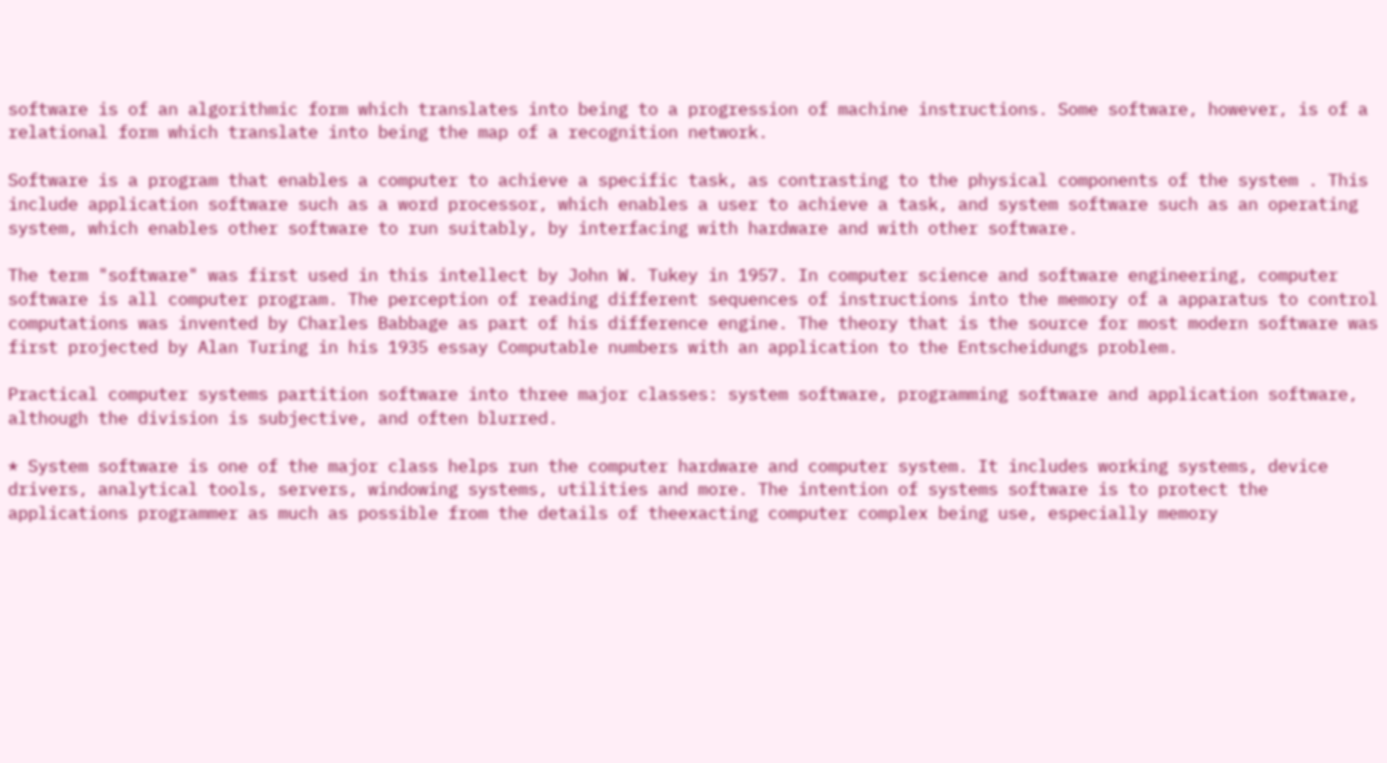software is of an algorithmic form which translates into being to a progression of machine instructions. Some software, however, is of a relational form which translate into being the map of a recognition network.

Software is a program that enables a computer to achieve a specific task, as contrasting to the physical components of the system . This include application software such as a word processor, which enables a user to achieve a task, and system software such as an operating system, which enables other software to run suitably, by interfacing with hardware and with other software.

The term "software" was first used in this intellect by John W. Tukey in 1957. In computer science and software engineering, computer software is all computer program. The perception of reading different sequences of instructions into the memory of a apparatus to control computations was invented by Charles Babbage as part of his difference engine. The theory that is the source for most modern software was first projected by Alan Turing in his 1935 essay Computable numbers with an application to the Entscheidungs problem.

Practical computer systems partition software into three major classes: system software, programming software and application software, although the division is subjective, and often blurred.

* System software is one of the major class helps run the computer hardware and computer system. It includes working systems, device drivers, analytical tools, servers, windowing systems, utilities and more. The intention of systems software is to protect the applications programmer as much as possible from the details of theexacting computer complex being use, especially memory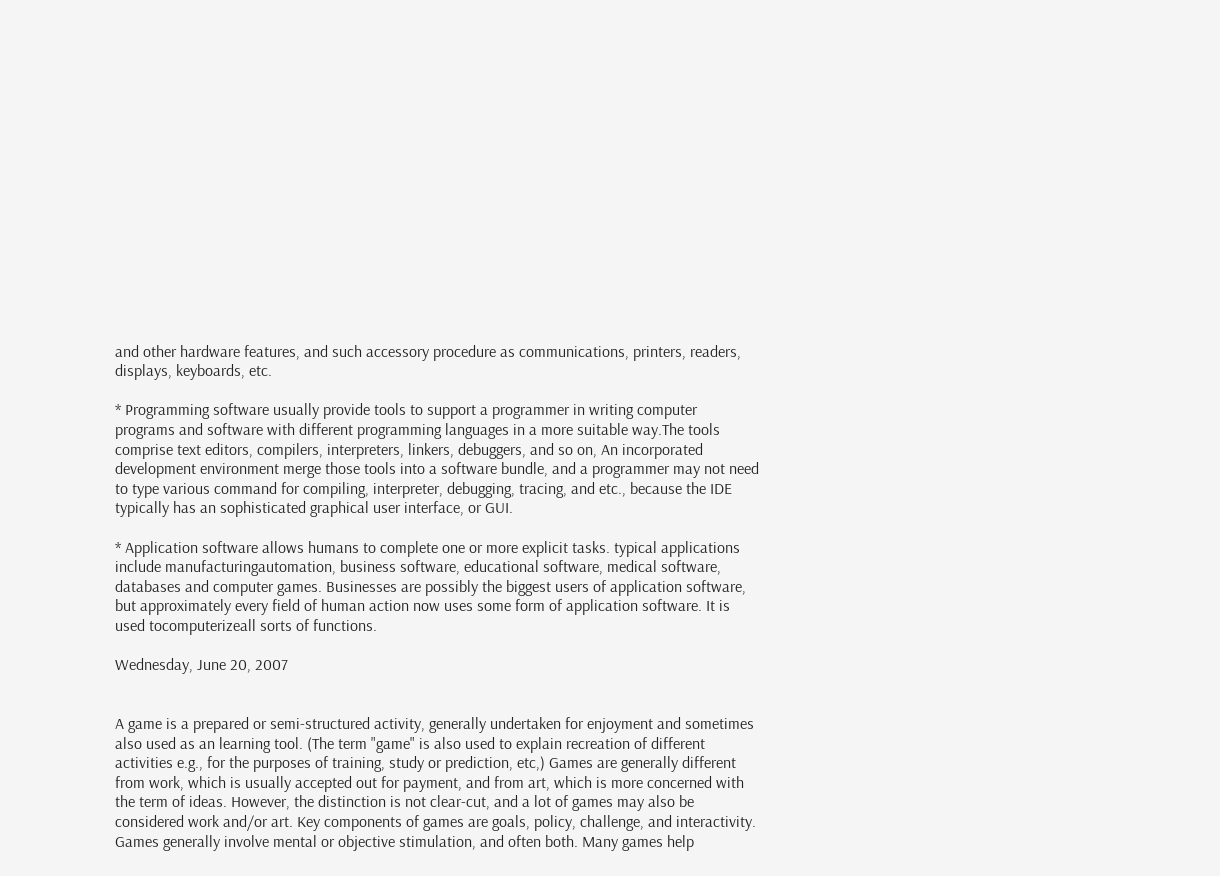and other hardware features, and such accessory procedure as communications, printers, readers, displays, keyboards, etc.

* Programming software usually provide tools to support a programmer in writing computer programs and software with different programming languages in a more suitable way.The tools comprise text editors, compilers, interpreters, linkers, debuggers, and so on, An incorporated development environment merge those tools into a software bundle, and a programmer may not need to type various command for compiling, interpreter, debugging, tracing, and etc., because the IDE typically has an sophisticated graphical user interface, or GUI.

* Application software allows humans to complete one or more explicit tasks. typical applications include manufacturingautomation, business software, educational software, medical software, databases and computer games. Businesses are possibly the biggest users of application software, but approximately every field of human action now uses some form of application software. It is used tocomputerizeall sorts of functions.

Wednesday, June 20, 2007


A game is a prepared or semi-structured activity, generally undertaken for enjoyment and sometimes also used as an learning tool. (The term "game" is also used to explain recreation of different activities e.g., for the purposes of training, study or prediction, etc,) Games are generally different from work, which is usually accepted out for payment, and from art, which is more concerned with the term of ideas. However, the distinction is not clear-cut, and a lot of games may also be considered work and/or art. Key components of games are goals, policy, challenge, and interactivity. Games generally involve mental or objective stimulation, and often both. Many games help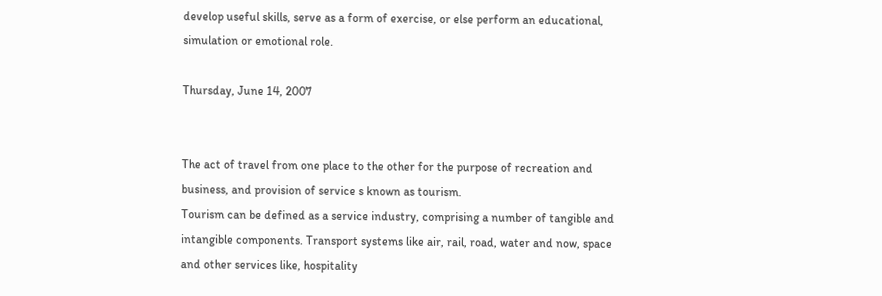develop useful skills, serve as a form of exercise, or else perform an educational, simulation or emotional role.

Thursday, June 14, 2007


The act of travel from one place to the other for the purpose of recreation and business, and provision of service s known as tourism.
Tourism can be defined as a service industry, comprising a number of tangible and intangible components. Transport systems like air, rail, road, water and now, space and other services like, hospitality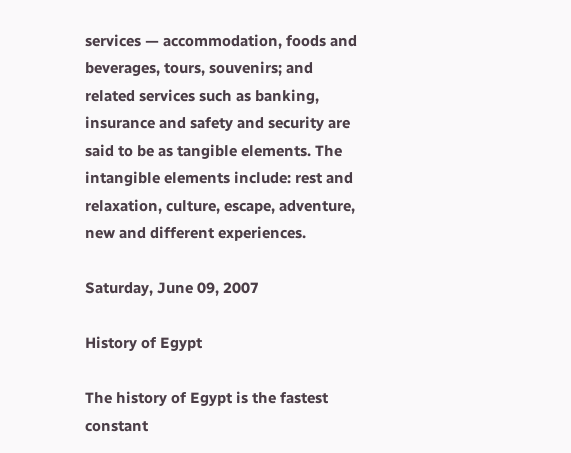services — accommodation, foods and beverages, tours, souvenirs; and related services such as banking, insurance and safety and security are said to be as tangible elements. The intangible elements include: rest and relaxation, culture, escape, adventure, new and different experiences.

Saturday, June 09, 2007

History of Egypt

The history of Egypt is the fastest constant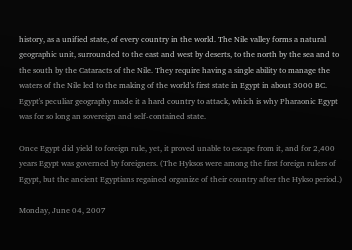history, as a unified state, of every country in the world. The Nile valley forms a natural geographic unit, surrounded to the east and west by deserts, to the north by the sea and to the south by the Cataracts of the Nile. They require having a single ability to manage the waters of the Nile led to the making of the world's first state in Egypt in about 3000 BC. Egypt's peculiar geography made it a hard country to attack, which is why Pharaonic Egypt was for so long an sovereign and self-contained state.

Once Egypt did yield to foreign rule, yet, it proved unable to escape from it, and for 2,400 years Egypt was governed by foreigners. (The Hyksos were among the first foreign rulers of Egypt, but the ancient Egyptians regained organize of their country after the Hykso period.)

Monday, June 04, 2007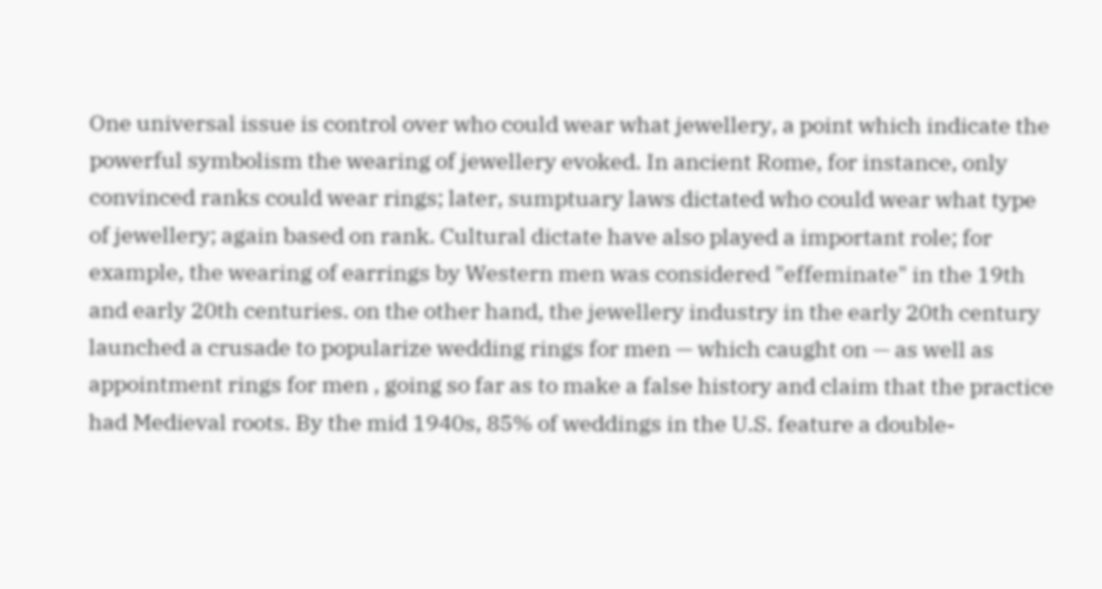One universal issue is control over who could wear what jewellery, a point which indicate the powerful symbolism the wearing of jewellery evoked. In ancient Rome, for instance, only convinced ranks could wear rings; later, sumptuary laws dictated who could wear what type of jewellery; again based on rank. Cultural dictate have also played a important role; for example, the wearing of earrings by Western men was considered "effeminate" in the 19th and early 20th centuries. on the other hand, the jewellery industry in the early 20th century launched a crusade to popularize wedding rings for men — which caught on — as well as appointment rings for men , going so far as to make a false history and claim that the practice had Medieval roots. By the mid 1940s, 85% of weddings in the U.S. feature a double-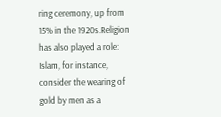ring ceremony, up from 15% in the 1920s.Religion has also played a role: Islam, for instance, consider the wearing of gold by men as a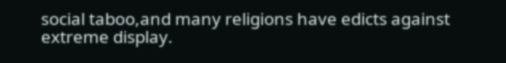social taboo,and many religions have edicts against extreme display.